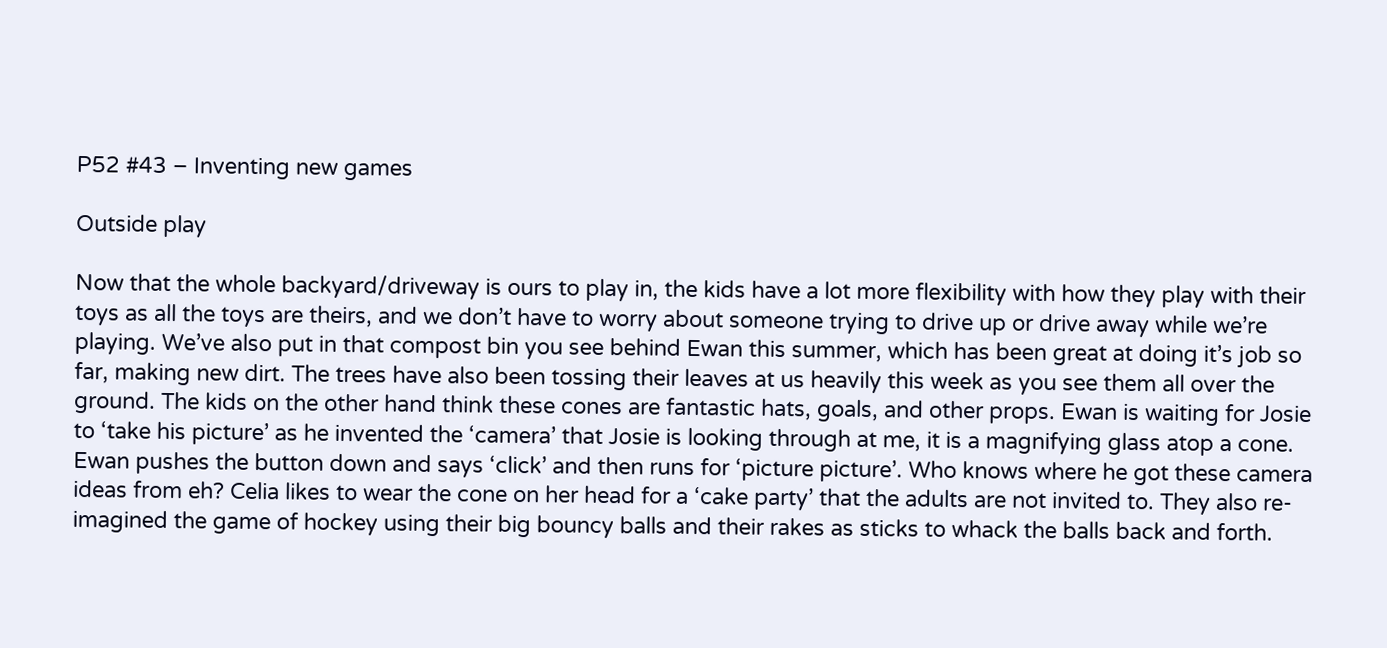P52 #43 – Inventing new games

Outside play

Now that the whole backyard/driveway is ours to play in, the kids have a lot more flexibility with how they play with their toys as all the toys are theirs, and we don’t have to worry about someone trying to drive up or drive away while we’re playing. We’ve also put in that compost bin you see behind Ewan this summer, which has been great at doing it’s job so far, making new dirt. The trees have also been tossing their leaves at us heavily this week as you see them all over the ground. The kids on the other hand think these cones are fantastic hats, goals, and other props. Ewan is waiting for Josie to ‘take his picture’ as he invented the ‘camera’ that Josie is looking through at me, it is a magnifying glass atop a cone. Ewan pushes the button down and says ‘click’ and then runs for ‘picture picture’. Who knows where he got these camera ideas from eh? Celia likes to wear the cone on her head for a ‘cake party’ that the adults are not invited to. They also re-imagined the game of hockey using their big bouncy balls and their rakes as sticks to whack the balls back and forth.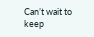Can’t wait to keep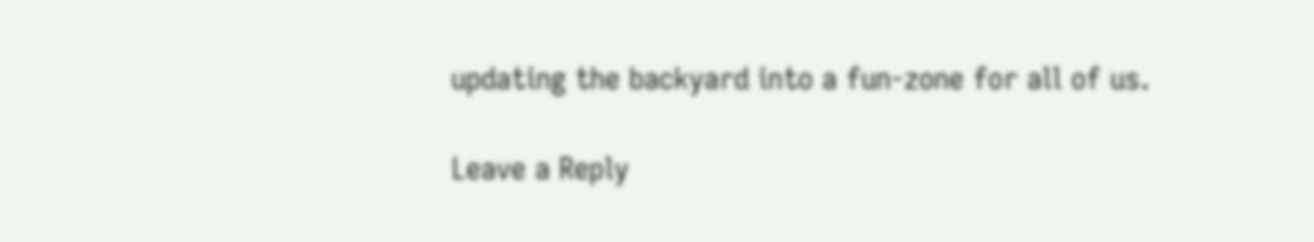updating the backyard into a fun-zone for all of us.

Leave a Reply